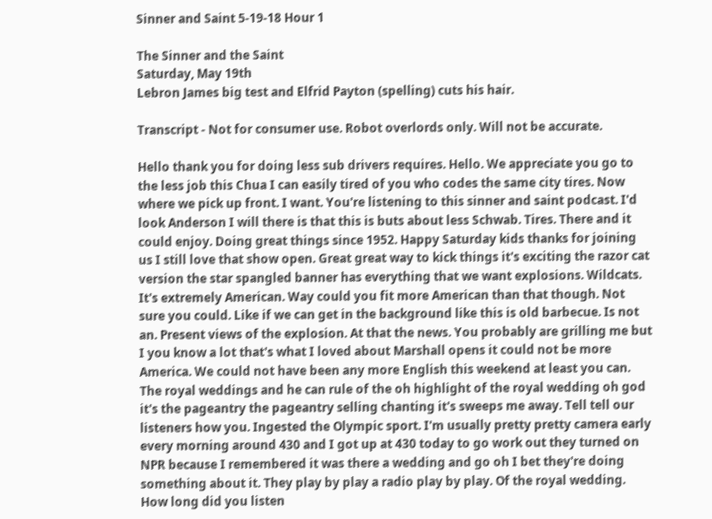Sinner and Saint 5-19-18 Hour 1

The Sinner and the Saint
Saturday, May 19th
Lebron James big test and Elfrid Payton (spelling) cuts his hair.

Transcript - Not for consumer use. Robot overlords only. Will not be accurate.

Hello thank you for doing less sub drivers requires. Hello. We appreciate you go to the less job this Chua I can easily tired of you who codes the same city tires. Now where we pick up front. I want. You're listening to this sinner and saint podcast. I'd look Anderson I will there is that this is buts about less Schwab. Tires. There and it could enjoy. Doing great things since 1952. Happy Saturday kids thanks for joining us I still love that show open. Great great way to kick things it's exciting the razor cat version the star spangled banner has everything that we want explosions. Wildcats. It's extremely American. Way could you fit more American than that though. Not sure you could. Like if we can get in the background like this is old barbecue. Is not an. Present views of the explosion. At that the news. You probably are grilling me but I you know a lot that's what I loved about Marshall opens it could not be more America. We could not have been any more English this weekend at least you can. The royal weddings and he can rule of the oh highlight of the royal wedding oh god it's the pageantry the pageantry selling chanting it's sweeps me away. Tell tell our listeners how you. Ingested the Olympic sport. I'm usually pretty pretty camera early every morning around 430 and I got up at 430 today to go work out they turned on NPR because I remembered it was there a wedding and go oh I bet they're doing something about it. They play by play a radio play by play. Of the royal wedding. How long did you listen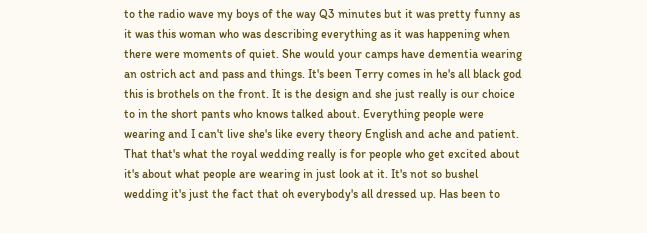to the radio wave my boys of the way Q3 minutes but it was pretty funny as it was this woman who was describing everything as it was happening when there were moments of quiet. She would your camps have dementia wearing an ostrich act and pass and things. It's been Terry comes in he's all black god this is brothels on the front. It is the design and she just really is our choice to in the short pants who knows talked about. Everything people were wearing and I can't live she's like every theory English and ache and patient. That that's what the royal wedding really is for people who get excited about it's about what people are wearing in just look at it. It's not so bushel wedding it's just the fact that oh everybody's all dressed up. Has been to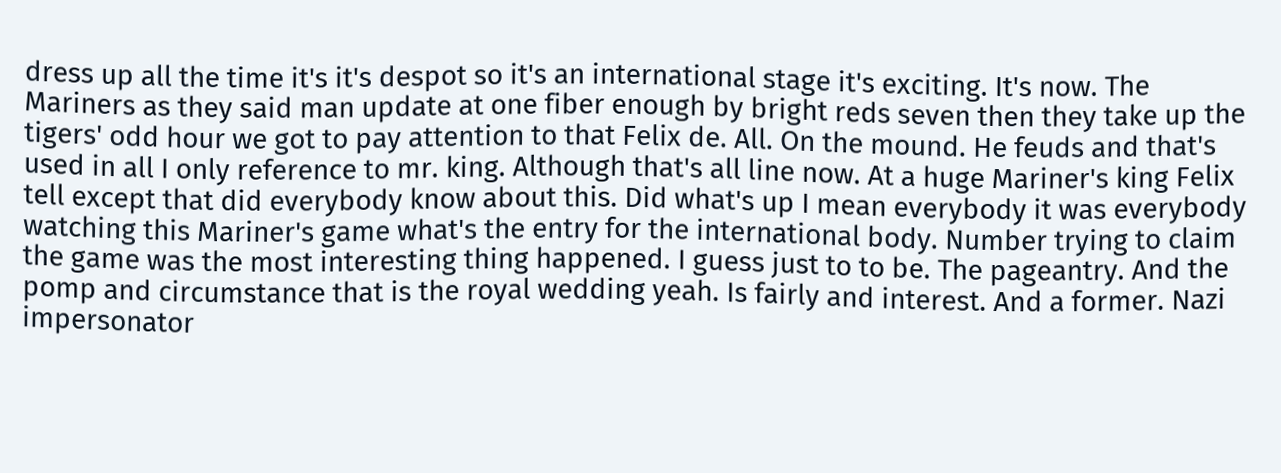dress up all the time it's it's despot so it's an international stage it's exciting. It's now. The Mariners as they said man update at one fiber enough by bright reds seven then they take up the tigers' odd hour we got to pay attention to that Felix de. All. On the mound. He feuds and that's used in all I only reference to mr. king. Although that's all line now. At a huge Mariner's king Felix tell except that did everybody know about this. Did what's up I mean everybody it was everybody watching this Mariner's game what's the entry for the international body. Number trying to claim the game was the most interesting thing happened. I guess just to to be. The pageantry. And the pomp and circumstance that is the royal wedding yeah. Is fairly and interest. And a former. Nazi impersonator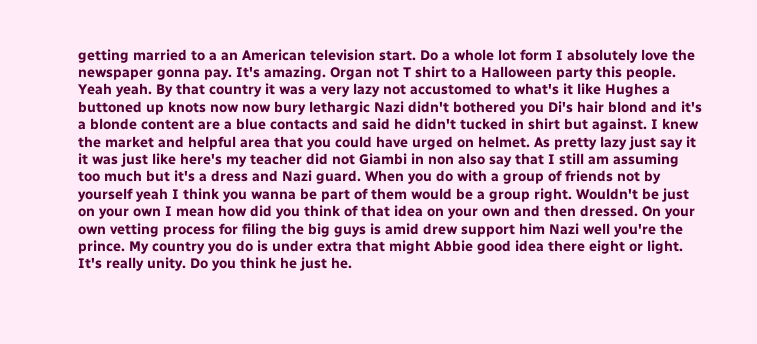getting married to a an American television start. Do a whole lot form I absolutely love the newspaper gonna pay. It's amazing. Organ not T shirt to a Halloween party this people. Yeah yeah. By that country it was a very lazy not accustomed to what's it like Hughes a buttoned up knots now now bury lethargic Nazi didn't bothered you Di's hair blond and it's a blonde content are a blue contacts and said he didn't tucked in shirt but against. I knew the market and helpful area that you could have urged on helmet. As pretty lazy just say it it was just like here's my teacher did not Giambi in non also say that I still am assuming too much but it's a dress and Nazi guard. When you do with a group of friends not by yourself yeah I think you wanna be part of them would be a group right. Wouldn't be just on your own I mean how did you think of that idea on your own and then dressed. On your own vetting process for filing the big guys is amid drew support him Nazi well you're the prince. My country you do is under extra that might Abbie good idea there eight or light. It's really unity. Do you think he just he.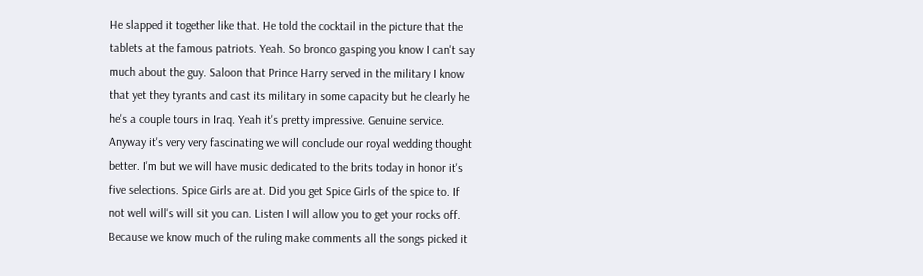He slapped it together like that. He told the cocktail in the picture that the tablets at the famous patriots. Yeah. So bronco gasping you know I can't say much about the guy. Saloon that Prince Harry served in the military I know that yet they tyrants and cast its military in some capacity but he clearly he he's a couple tours in Iraq. Yeah it's pretty impressive. Genuine service. Anyway it's very very fascinating we will conclude our royal wedding thought better. I'm but we will have music dedicated to the brits today in honor it's five selections. Spice Girls are at. Did you get Spice Girls of the spice to. If not well will's will sit you can. Listen I will allow you to get your rocks off. Because we know much of the ruling make comments all the songs picked it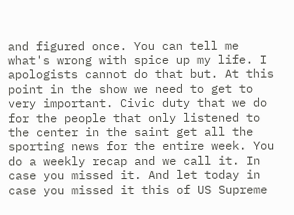and figured once. You can tell me what's wrong with spice up my life. I apologists cannot do that but. At this point in the show we need to get to very important. Civic duty that we do for the people that only listened to the center in the saint get all the sporting news for the entire week. You do a weekly recap and we call it. In case you missed it. And let today in case you missed it this of US Supreme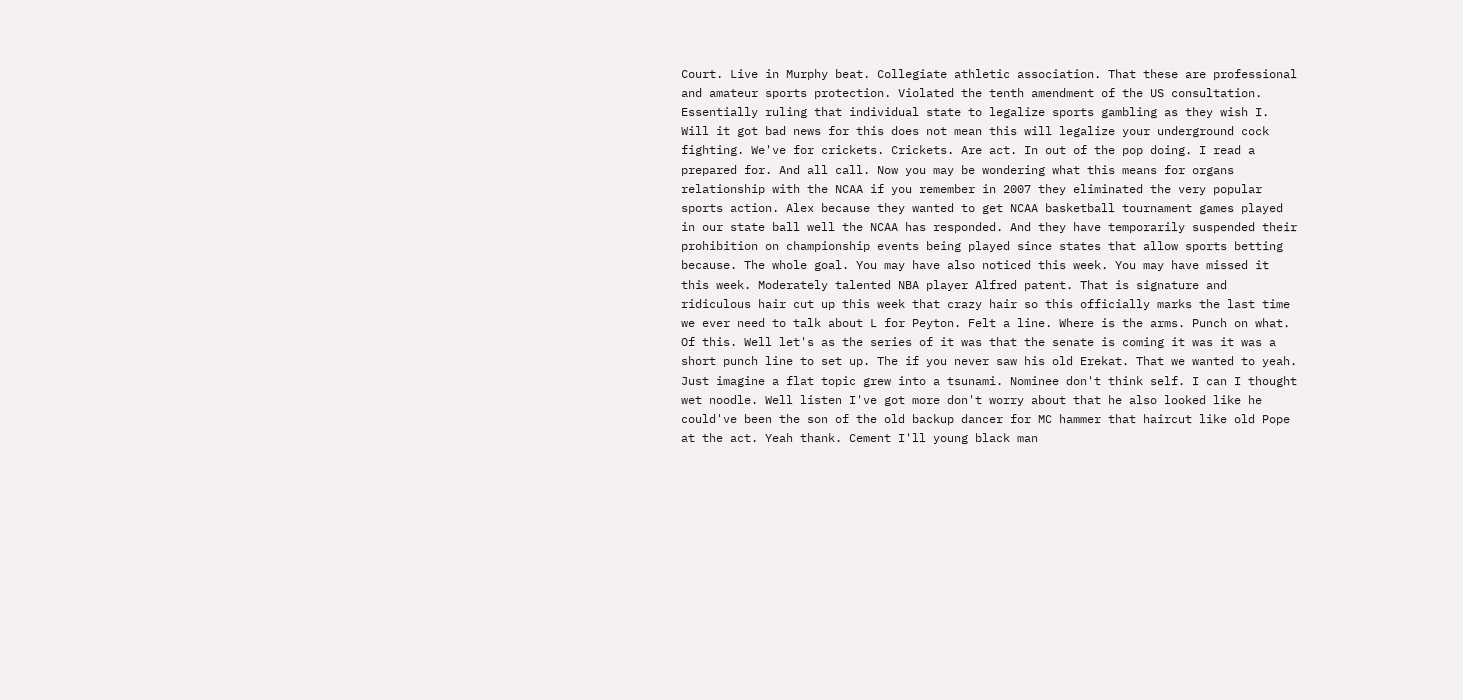Court. Live in Murphy beat. Collegiate athletic association. That these are professional and amateur sports protection. Violated the tenth amendment of the US consultation. Essentially ruling that individual state to legalize sports gambling as they wish I. Will it got bad news for this does not mean this will legalize your underground cock fighting. We've for crickets. Crickets. Are act. In out of the pop doing. I read a prepared for. And all call. Now you may be wondering what this means for organs relationship with the NCAA if you remember in 2007 they eliminated the very popular sports action. Alex because they wanted to get NCAA basketball tournament games played in our state ball well the NCAA has responded. And they have temporarily suspended their prohibition on championship events being played since states that allow sports betting because. The whole goal. You may have also noticed this week. You may have missed it this week. Moderately talented NBA player Alfred patent. That is signature and ridiculous hair cut up this week that crazy hair so this officially marks the last time we ever need to talk about L for Peyton. Felt a line. Where is the arms. Punch on what. Of this. Well let's as the series of it was that the senate is coming it was it was a short punch line to set up. The if you never saw his old Erekat. That we wanted to yeah. Just imagine a flat topic grew into a tsunami. Nominee don't think self. I can I thought wet noodle. Well listen I've got more don't worry about that he also looked like he could've been the son of the old backup dancer for MC hammer that haircut like old Pope at the act. Yeah thank. Cement I'll young black man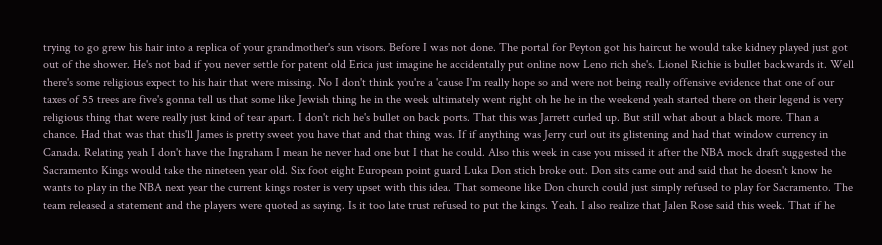trying to go grew his hair into a replica of your grandmother's sun visors. Before I was not done. The portal for Peyton got his haircut he would take kidney played just got out of the shower. He's not bad if you never settle for patent old Erica just imagine he accidentally put online now Leno rich she's. Lionel Richie is bullet backwards it. Well there's some religious expect to his hair that were missing. No I don't think you're a 'cause I'm really hope so and were not being really offensive evidence that one of our taxes of 55 trees are five's gonna tell us that some like Jewish thing he in the week ultimately went right oh he he in the weekend yeah started there on their legend is very religious thing that were really just kind of tear apart. I don't rich he's bullet on back ports. That this was Jarrett curled up. But still what about a black more. Than a chance. Had that was that this'll James is pretty sweet you have that and that thing was. If if anything was Jerry curl out its glistening and had that window currency in Canada. Relating yeah I don't have the Ingraham I mean he never had one but I that he could. Also this week in case you missed it after the NBA mock draft suggested the Sacramento Kings would take the nineteen year old. Six foot eight European point guard Luka Don stich broke out. Don sits came out and said that he doesn't know he wants to play in the NBA next year the current kings roster is very upset with this idea. That someone like Don church could just simply refused to play for Sacramento. The team released a statement and the players were quoted as saying. Is it too late trust refused to put the kings. Yeah. I also realize that Jalen Rose said this week. That if he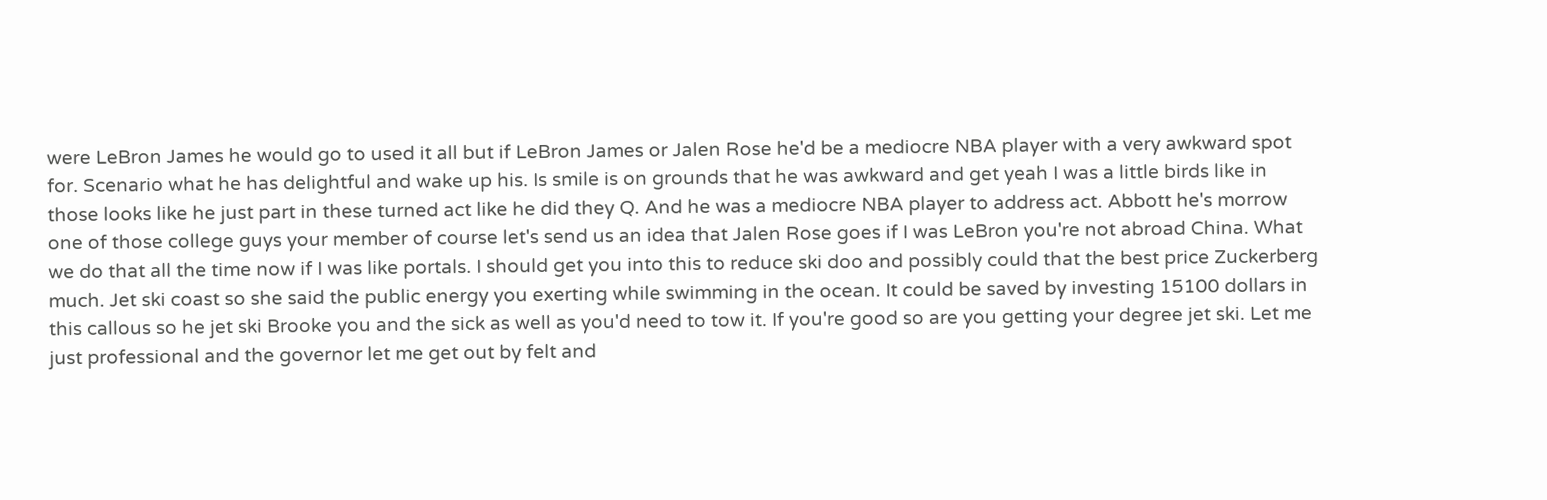were LeBron James he would go to used it all but if LeBron James or Jalen Rose he'd be a mediocre NBA player with a very awkward spot for. Scenario what he has delightful and wake up his. Is smile is on grounds that he was awkward and get yeah I was a little birds like in those looks like he just part in these turned act like he did they Q. And he was a mediocre NBA player to address act. Abbott he's morrow one of those college guys your member of course let's send us an idea that Jalen Rose goes if I was LeBron you're not abroad China. What we do that all the time now if I was like portals. I should get you into this to reduce ski doo and possibly could that the best price Zuckerberg much. Jet ski coast so she said the public energy you exerting while swimming in the ocean. It could be saved by investing 15100 dollars in this callous so he jet ski Brooke you and the sick as well as you'd need to tow it. If you're good so are you getting your degree jet ski. Let me just professional and the governor let me get out by felt and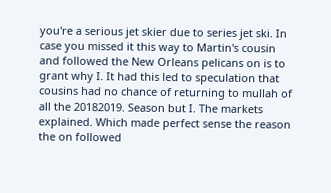you're a serious jet skier due to series jet ski. In case you missed it this way to Martin's cousin and followed the New Orleans pelicans on is to grant why I. It had this led to speculation that cousins had no chance of returning to mullah of all the 20182019. Season but I. The markets explained. Which made perfect sense the reason the on followed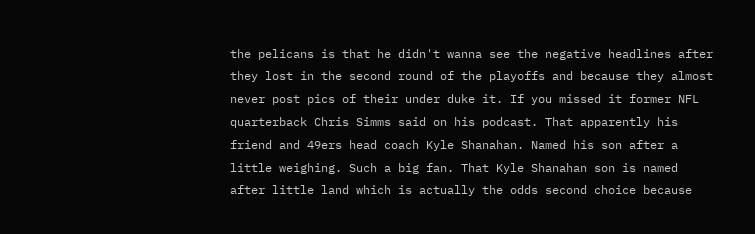the pelicans is that he didn't wanna see the negative headlines after they lost in the second round of the playoffs and because they almost never post pics of their under duke it. If you missed it former NFL quarterback Chris Simms said on his podcast. That apparently his friend and 49ers head coach Kyle Shanahan. Named his son after a little weighing. Such a big fan. That Kyle Shanahan son is named after little land which is actually the odds second choice because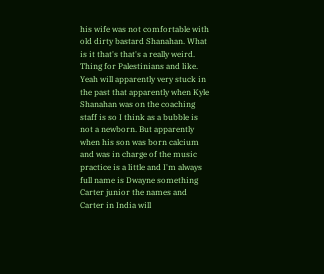his wife was not comfortable with old dirty bastard Shanahan. What is it that's that's a really weird. Thing for Palestinians and like. Yeah will apparently very stuck in the past that apparently when Kyle Shanahan was on the coaching staff is so I think as a bubble is not a newborn. But apparently when his son was born calcium and was in charge of the music practice is a little and I'm always full name is Dwayne something Carter junior the names and Carter in India will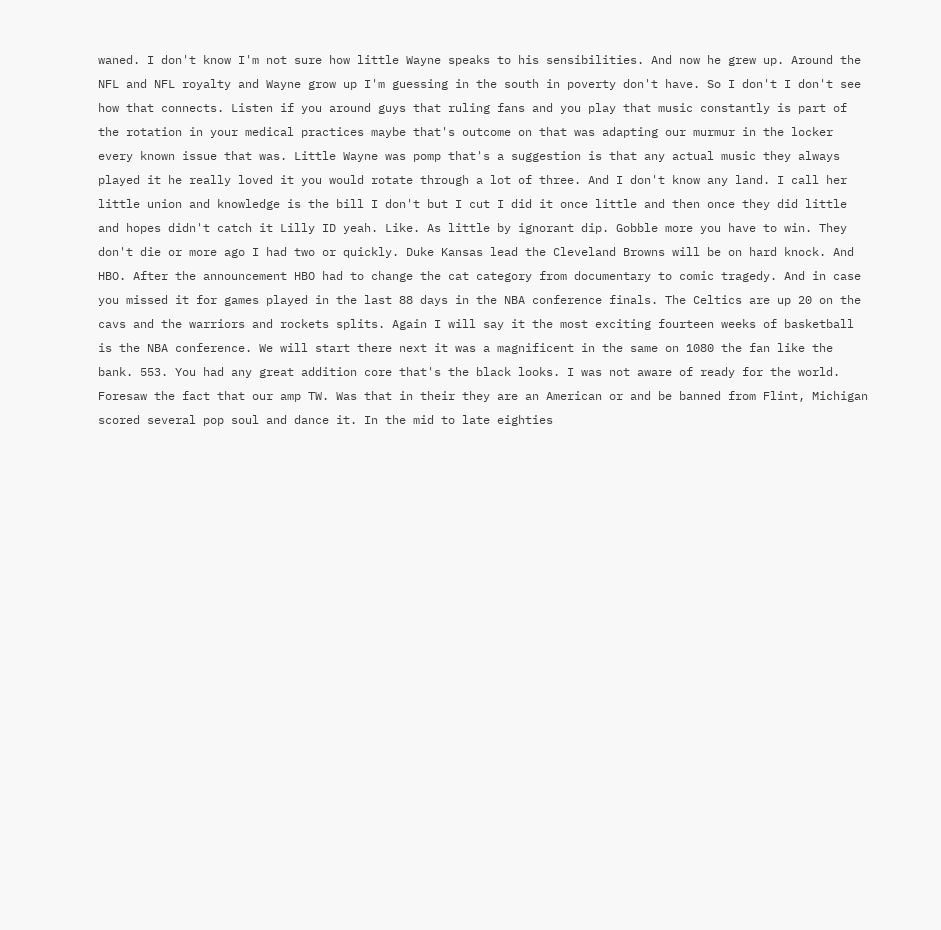waned. I don't know I'm not sure how little Wayne speaks to his sensibilities. And now he grew up. Around the NFL and NFL royalty and Wayne grow up I'm guessing in the south in poverty don't have. So I don't I don't see how that connects. Listen if you around guys that ruling fans and you play that music constantly is part of the rotation in your medical practices maybe that's outcome on that was adapting our murmur in the locker every known issue that was. Little Wayne was pomp that's a suggestion is that any actual music they always played it he really loved it you would rotate through a lot of three. And I don't know any land. I call her little union and knowledge is the bill I don't but I cut I did it once little and then once they did little and hopes didn't catch it Lilly ID yeah. Like. As little by ignorant dip. Gobble more you have to win. They don't die or more ago I had two or quickly. Duke Kansas lead the Cleveland Browns will be on hard knock. And HBO. After the announcement HBO had to change the cat category from documentary to comic tragedy. And in case you missed it for games played in the last 88 days in the NBA conference finals. The Celtics are up 20 on the cavs and the warriors and rockets splits. Again I will say it the most exciting fourteen weeks of basketball is the NBA conference. We will start there next it was a magnificent in the same on 1080 the fan like the bank. 553. You had any great addition core that's the black looks. I was not aware of ready for the world. Foresaw the fact that our amp TW. Was that in their they are an American or and be banned from Flint, Michigan scored several pop soul and dance it. In the mid to late eighties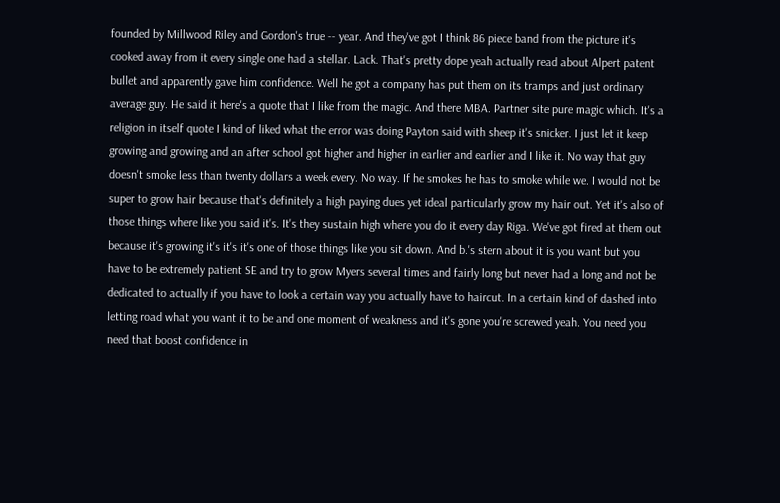founded by Millwood Riley and Gordon's true -- year. And they've got I think 86 piece band from the picture it's cooked away from it every single one had a stellar. Lack. That's pretty dope yeah actually read about Alpert patent bullet and apparently gave him confidence. Well he got a company has put them on its tramps and just ordinary average guy. He said it here's a quote that I like from the magic. And there MBA. Partner site pure magic which. It's a religion in itself quote I kind of liked what the error was doing Payton said with sheep it's snicker. I just let it keep growing and growing and an after school got higher and higher in earlier and earlier and I like it. No way that guy doesn't smoke less than twenty dollars a week every. No way. If he smokes he has to smoke while we. I would not be super to grow hair because that's definitely a high paying dues yet ideal particularly grow my hair out. Yet it's also of those things where like you said it's. It's they sustain high where you do it every day Riga. We've got fired at them out because it's growing it's it's it's one of those things like you sit down. And b.'s stern about it is you want but you have to be extremely patient SE and try to grow Myers several times and fairly long but never had a long and not be dedicated to actually if you have to look a certain way you actually have to haircut. In a certain kind of dashed into letting road what you want it to be and one moment of weakness and it's gone you're screwed yeah. You need you need that boost confidence in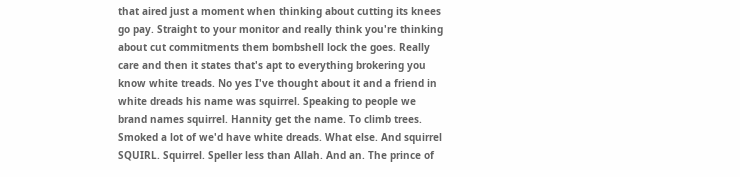that aired just a moment when thinking about cutting its knees go pay. Straight to your monitor and really think you're thinking about cut commitments them bombshell lock the goes. Really care and then it states that's apt to everything brokering you know white treads. No yes I've thought about it and a friend in white dreads his name was squirrel. Speaking to people we brand names squirrel. Hannity get the name. To climb trees. Smoked a lot of we'd have white dreads. What else. And squirrel SQUIRL. Squirrel. Speller less than Allah. And an. The prince of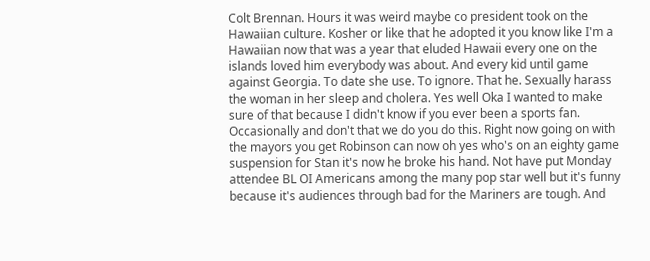Colt Brennan. Hours it was weird maybe co president took on the Hawaiian culture. Kosher or like that he adopted it you know like I'm a Hawaiian now that was a year that eluded Hawaii every one on the islands loved him everybody was about. And every kid until game against Georgia. To date she use. To ignore. That he. Sexually harass the woman in her sleep and cholera. Yes well Oka I wanted to make sure of that because I didn't know if you ever been a sports fan. Occasionally and don't that we do you do this. Right now going on with the mayors you get Robinson can now oh yes who's on an eighty game suspension for Stan it's now he broke his hand. Not have put Monday attendee BL OI Americans among the many pop star well but it's funny because it's audiences through bad for the Mariners are tough. And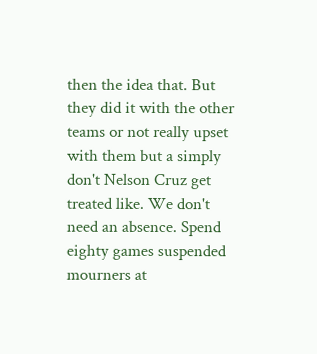then the idea that. But they did it with the other teams or not really upset with them but a simply don't Nelson Cruz get treated like. We don't need an absence. Spend eighty games suspended mourners at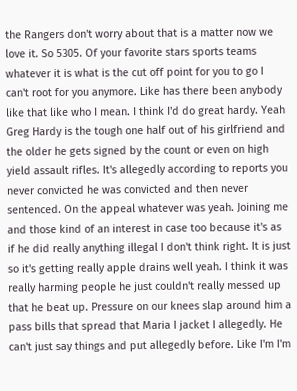the Rangers don't worry about that is a matter now we love it. So 5305. Of your favorite stars sports teams whatever it is what is the cut off point for you to go I can't root for you anymore. Like has there been anybody like that like who I mean. I think I'd do great hardy. Yeah Greg Hardy is the tough one half out of his girlfriend and the older he gets signed by the count or even on high yield assault rifles. It's allegedly according to reports you never convicted he was convicted and then never sentenced. On the appeal whatever was yeah. Joining me and those kind of an interest in case too because it's as if he did really anything illegal I don't think right. It is just so it's getting really apple drains well yeah. I think it was really harming people he just couldn't really messed up that he beat up. Pressure on our knees slap around him a pass bills that spread that Maria I jacket I allegedly. He can't just say things and put allegedly before. Like I'm I'm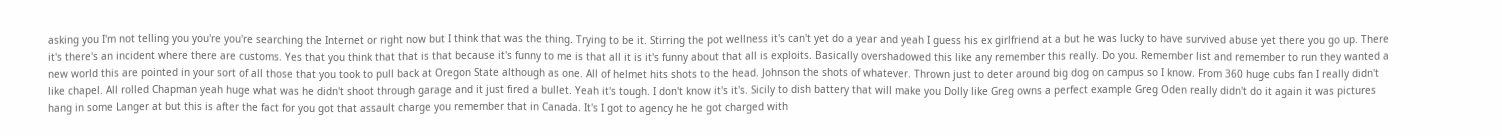asking you I'm not telling you you're you're searching the Internet or right now but I think that was the thing. Trying to be it. Stirring the pot wellness it's can't yet do a year and yeah I guess his ex girlfriend at a but he was lucky to have survived abuse yet there you go up. There it's there's an incident where there are customs. Yes that you think that that is that because it's funny to me is that all it is it's funny about that all is exploits. Basically overshadowed this like any remember this really. Do you. Remember list and remember to run they wanted a new world this are pointed in your sort of all those that you took to pull back at Oregon State although as one. All of helmet hits shots to the head. Johnson the shots of whatever. Thrown just to deter around big dog on campus so I know. From 360 huge cubs fan I really didn't like chapel. All rolled Chapman yeah huge what was he didn't shoot through garage and it just fired a bullet. Yeah it's tough. I don't know it's it's. Sicily to dish battery that will make you Dolly like Greg owns a perfect example Greg Oden really didn't do it again it was pictures hang in some Langer at but this is after the fact for you got that assault charge you remember that in Canada. It's I got to agency he he got charged with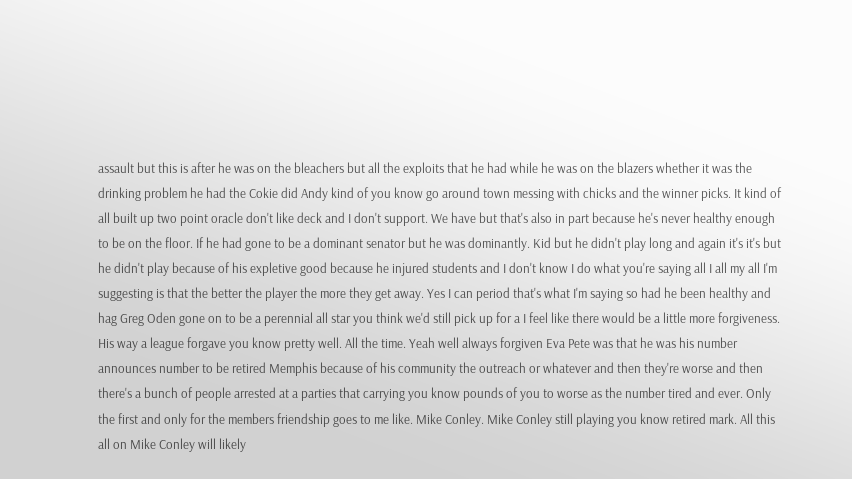assault but this is after he was on the bleachers but all the exploits that he had while he was on the blazers whether it was the drinking problem he had the Cokie did Andy kind of you know go around town messing with chicks and the winner picks. It kind of all built up two point oracle don't like deck and I don't support. We have but that's also in part because he's never healthy enough to be on the floor. If he had gone to be a dominant senator but he was dominantly. Kid but he didn't play long and again it's it's but he didn't play because of his expletive good because he injured students and I don't know I do what you're saying all I all my all I'm suggesting is that the better the player the more they get away. Yes I can period that's what I'm saying so had he been healthy and hag Greg Oden gone on to be a perennial all star you think we'd still pick up for a I feel like there would be a little more forgiveness. His way a league forgave you know pretty well. All the time. Yeah well always forgiven Eva Pete was that he was his number announces number to be retired Memphis because of his community the outreach or whatever and then they're worse and then there's a bunch of people arrested at a parties that carrying you know pounds of you to worse as the number tired and ever. Only the first and only for the members friendship goes to me like. Mike Conley. Mike Conley still playing you know retired mark. All this all on Mike Conley will likely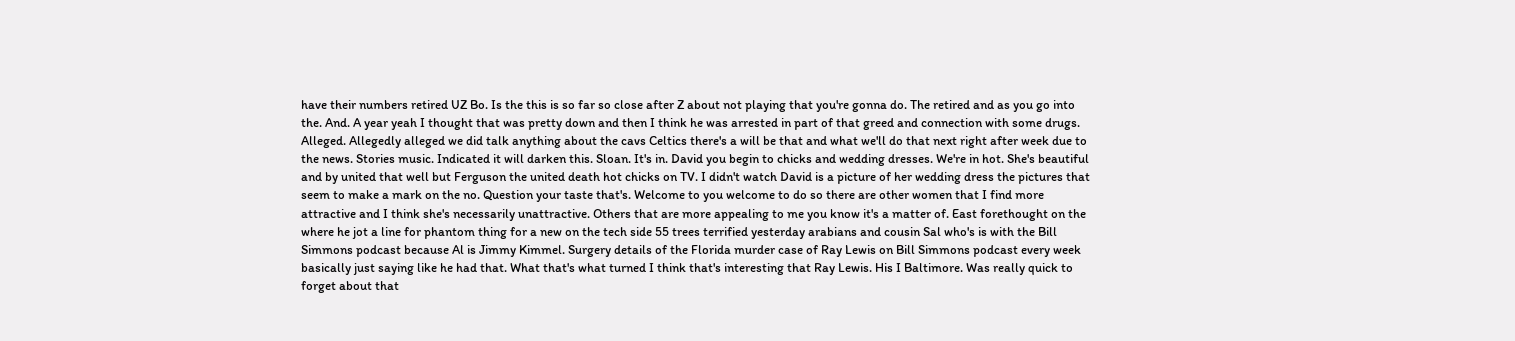have their numbers retired UZ Bo. Is the this is so far so close after Z about not playing that you're gonna do. The retired and as you go into the. And. A year yeah I thought that was pretty down and then I think he was arrested in part of that greed and connection with some drugs. Alleged. Allegedly alleged we did talk anything about the cavs Celtics there's a will be that and what we'll do that next right after week due to the news. Stories music. Indicated it will darken this. Sloan. It's in. David you begin to chicks and wedding dresses. We're in hot. She's beautiful and by united that well but Ferguson the united death hot chicks on TV. I didn't watch David is a picture of her wedding dress the pictures that seem to make a mark on the no. Question your taste that's. Welcome to you welcome to do so there are other women that I find more attractive and I think she's necessarily unattractive. Others that are more appealing to me you know it's a matter of. East forethought on the where he jot a line for phantom thing for a new on the tech side 55 trees terrified yesterday arabians and cousin Sal who's is with the Bill Simmons podcast because Al is Jimmy Kimmel. Surgery details of the Florida murder case of Ray Lewis on Bill Simmons podcast every week basically just saying like he had that. What that's what turned I think that's interesting that Ray Lewis. His I Baltimore. Was really quick to forget about that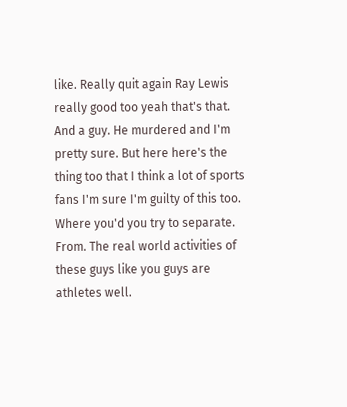like. Really quit again Ray Lewis really good too yeah that's that. And a guy. He murdered and I'm pretty sure. But here here's the thing too that I think a lot of sports fans I'm sure I'm guilty of this too. Where you'd you try to separate. From. The real world activities of these guys like you guys are athletes well.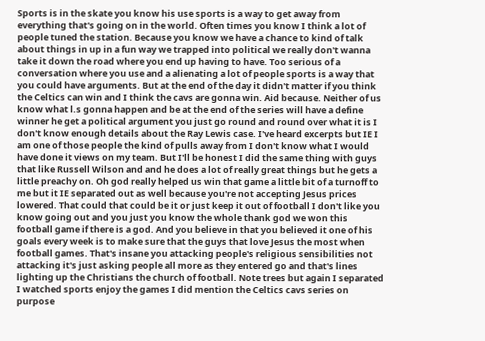Sports is in the skate you know his use sports is a way to get away from everything that's going on in the world. Often times you know I think a lot of people tuned the station. Because you know we have a chance to kind of talk about things in up in a fun way we trapped into political we really don't wanna take it down the road where you end up having to have. Too serious of a conversation where you use and a alienating a lot of people sports is a way that you could have arguments. But at the end of the day it didn't matter if you think the Celtics can win and I think the cavs are gonna win. Aid because. Neither of us know what l.s gonna happen and be at the end of the series will have a define winner he get a political argument you just go round and round over what it is I don't know enough details about the Ray Lewis case. I've heard excerpts but IE I am one of those people the kind of pulls away from I don't know what I would have done it views on my team. But I'll be honest I did the same thing with guys that like Russell Wilson and and he does a lot of really great things but he gets a little preachy on. Oh god really helped us win that game a little bit of a turnoff to me but it IE separated out as well because you're not accepting Jesus prices lowered. That could that could be it or just keep it out of football I don't like you know going out and you just you know the whole thank god we won this football game if there is a god. And you believe in that you believed it one of his goals every week is to make sure that the guys that love Jesus the most when football games. That's insane you attacking people's religious sensibilities not attacking it's just asking people all more as they entered go and that's lines lighting up the Christians the church of football. Note trees but again I separated I watched sports enjoy the games I did mention the Celtics cavs series on purpose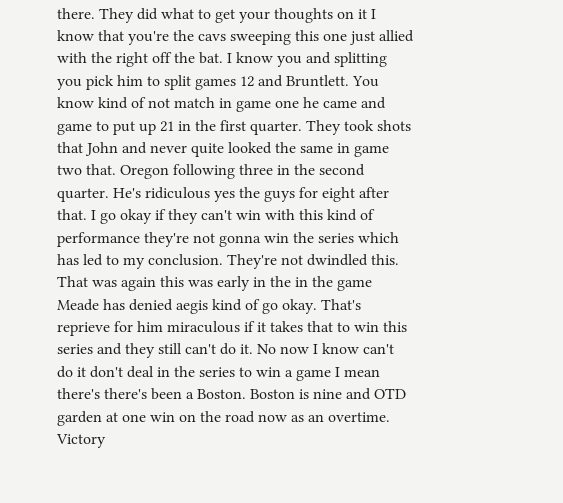there. They did what to get your thoughts on it I know that you're the cavs sweeping this one just allied with the right off the bat. I know you and splitting you pick him to split games 12 and Bruntlett. You know kind of not match in game one he came and game to put up 21 in the first quarter. They took shots that John and never quite looked the same in game two that. Oregon following three in the second quarter. He's ridiculous yes the guys for eight after that. I go okay if they can't win with this kind of performance they're not gonna win the series which has led to my conclusion. They're not dwindled this. That was again this was early in the in the game Meade has denied aegis kind of go okay. That's reprieve for him miraculous if it takes that to win this series and they still can't do it. No now I know can't do it don't deal in the series to win a game I mean there's there's been a Boston. Boston is nine and OTD garden at one win on the road now as an overtime. Victory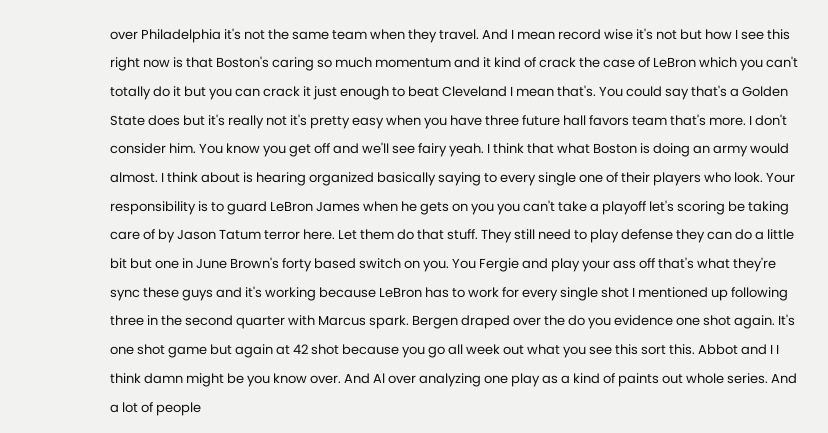over Philadelphia it's not the same team when they travel. And I mean record wise it's not but how I see this right now is that Boston's caring so much momentum and it kind of crack the case of LeBron which you can't totally do it but you can crack it just enough to beat Cleveland I mean that's. You could say that's a Golden State does but it's really not it's pretty easy when you have three future hall favors team that's more. I don't consider him. You know you get off and we'll see fairy yeah. I think that what Boston is doing an army would almost. I think about is hearing organized basically saying to every single one of their players who look. Your responsibility is to guard LeBron James when he gets on you you can't take a playoff let's scoring be taking care of by Jason Tatum terror here. Let them do that stuff. They still need to play defense they can do a little bit but one in June Brown's forty based switch on you. You Fergie and play your ass off that's what they're sync these guys and it's working because LeBron has to work for every single shot I mentioned up following three in the second quarter with Marcus spark. Bergen draped over the do you evidence one shot again. It's one shot game but again at 42 shot because you go all week out what you see this sort this. Abbot and I I think damn might be you know over. And Al over analyzing one play as a kind of paints out whole series. And a lot of people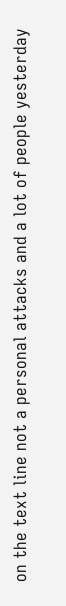on the text line not a personal attacks and a lot of people yesterday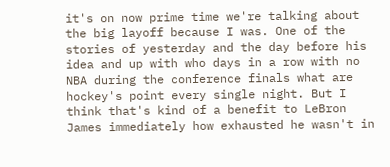it's on now prime time we're talking about the big layoff because I was. One of the stories of yesterday and the day before his idea and up with who days in a row with no NBA during the conference finals what are hockey's point every single night. But I think that's kind of a benefit to LeBron James immediately how exhausted he wasn't in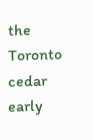the Toronto cedar early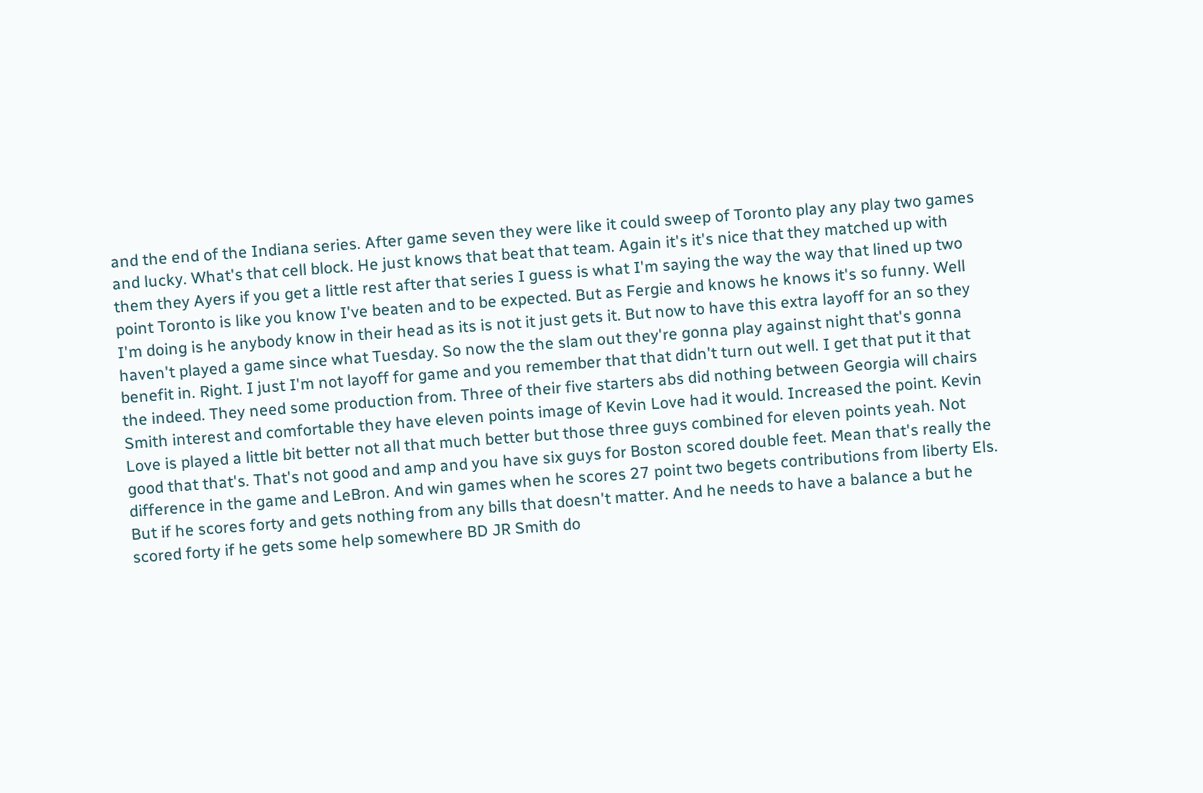and the end of the Indiana series. After game seven they were like it could sweep of Toronto play any play two games and lucky. What's that cell block. He just knows that beat that team. Again it's it's nice that they matched up with them they Ayers if you get a little rest after that series I guess is what I'm saying the way the way that lined up two point Toronto is like you know I've beaten and to be expected. But as Fergie and knows he knows it's so funny. Well I'm doing is he anybody know in their head as its is not it just gets it. But now to have this extra layoff for an so they haven't played a game since what Tuesday. So now the the slam out they're gonna play against night that's gonna benefit in. Right. I just I'm not layoff for game and you remember that that didn't turn out well. I get that put it that the indeed. They need some production from. Three of their five starters abs did nothing between Georgia will chairs Smith interest and comfortable they have eleven points image of Kevin Love had it would. Increased the point. Kevin Love is played a little bit better not all that much better but those three guys combined for eleven points yeah. Not good that that's. That's not good and amp and you have six guys for Boston scored double feet. Mean that's really the difference in the game and LeBron. And win games when he scores 27 point two begets contributions from liberty Els. But if he scores forty and gets nothing from any bills that doesn't matter. And he needs to have a balance a but he scored forty if he gets some help somewhere BD JR Smith do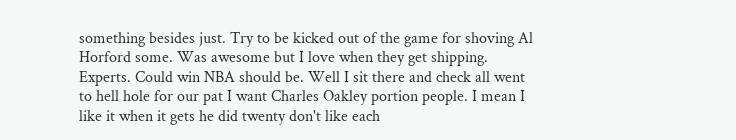something besides just. Try to be kicked out of the game for shoving Al Horford some. Was awesome but I love when they get shipping. Experts. Could win NBA should be. Well I sit there and check all went to hell hole for our pat I want Charles Oakley portion people. I mean I like it when it gets he did twenty don't like each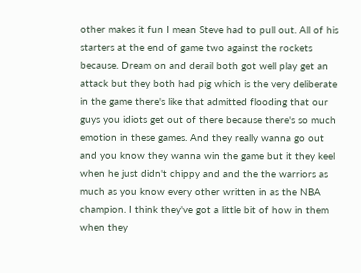other makes it fun I mean Steve had to pull out. All of his starters at the end of game two against the rockets because. Dream on and derail both got well play get an attack but they both had pig which is the very deliberate in the game there's like that admitted flooding that our guys you idiots get out of there because there's so much emotion in these games. And they really wanna go out and you know they wanna win the game but it they keel when he just didn't chippy and and the the warriors as much as you know every other written in as the NBA champion. I think they've got a little bit of how in them when they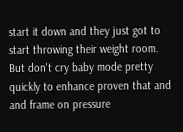start it down and they just got to start throwing their weight room. But don't cry baby mode pretty quickly to enhance proven that and and frame on pressure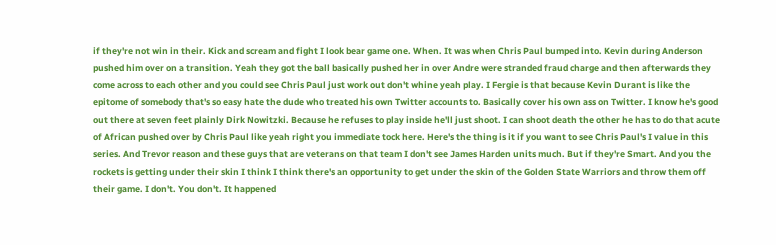if they're not win in their. Kick and scream and fight I look bear game one. When. It was when Chris Paul bumped into. Kevin during Anderson pushed him over on a transition. Yeah they got the ball basically pushed her in over Andre were stranded fraud charge and then afterwards they come across to each other and you could see Chris Paul just work out don't whine yeah play. I Fergie is that because Kevin Durant is like the epitome of somebody that's so easy hate the dude who treated his own Twitter accounts to. Basically cover his own ass on Twitter. I know he's good out there at seven feet plainly Dirk Nowitzki. Because he refuses to play inside he'll just shoot. I can shoot death the other he has to do that acute of African pushed over by Chris Paul like yeah right you immediate tock here. Here's the thing is it if you want to see Chris Paul's I value in this series. And Trevor reason and these guys that are veterans on that team I don't see James Harden units much. But if they're Smart. And you the rockets is getting under their skin I think I think there's an opportunity to get under the skin of the Golden State Warriors and throw them off their game. I don't. You don't. It happened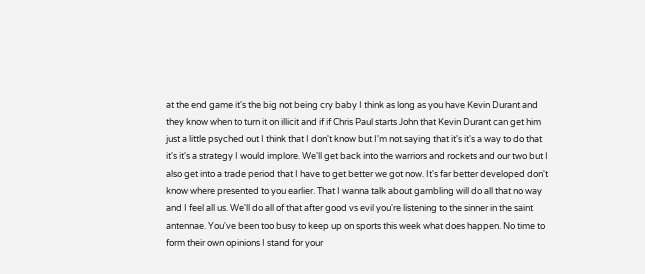at the end game it's the big not being cry baby I think as long as you have Kevin Durant and they know when to turn it on illicit and if if Chris Paul starts John that Kevin Durant can get him just a little psyched out I think that I don't know but I'm not saying that it's it's a way to do that it's it's a strategy I would implore. We'll get back into the warriors and rockets and our two but I also get into a trade period that I have to get better we got now. It's far better developed don't know where presented to you earlier. That I wanna talk about gambling will do all that no way and I feel all us. We'll do all of that after good vs evil you're listening to the sinner in the saint antennae. You've been too busy to keep up on sports this week what does happen. No time to form their own opinions I stand for your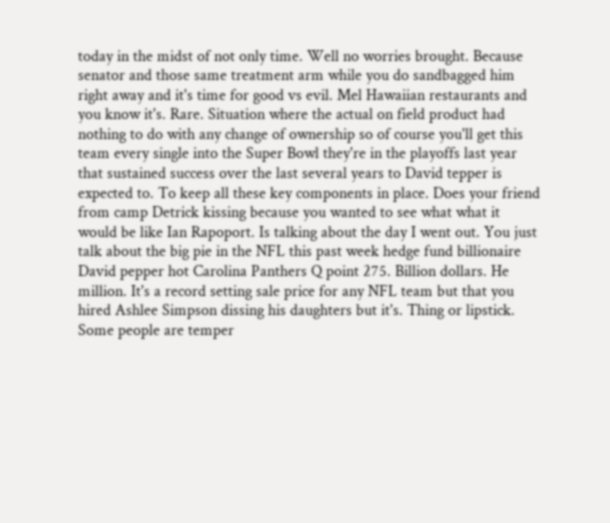today in the midst of not only time. Well no worries brought. Because senator and those same treatment arm while you do sandbagged him right away and it's time for good vs evil. Mel Hawaiian restaurants and you know it's. Rare. Situation where the actual on field product had nothing to do with any change of ownership so of course you'll get this team every single into the Super Bowl they're in the playoffs last year that sustained success over the last several years to David tepper is expected to. To keep all these key components in place. Does your friend from camp Detrick kissing because you wanted to see what what it would be like Ian Rapoport. Is talking about the day I went out. You just talk about the big pie in the NFL this past week hedge fund billionaire David pepper hot Carolina Panthers Q point 275. Billion dollars. He million. It's a record setting sale price for any NFL team but that you hired Ashlee Simpson dissing his daughters but it's. Thing or lipstick. Some people are temper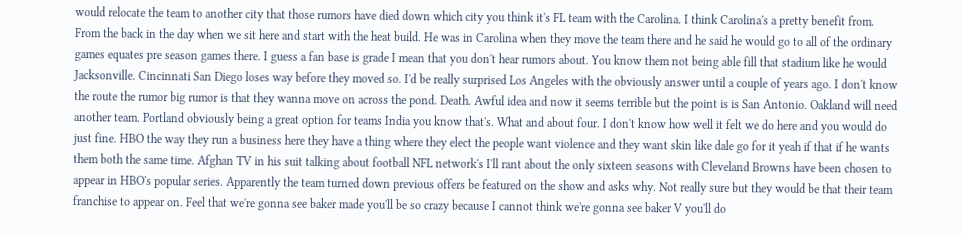would relocate the team to another city that those rumors have died down which city you think it's FL team with the Carolina. I think Carolina's a pretty benefit from. From the back in the day when we sit here and start with the heat build. He was in Carolina when they move the team there and he said he would go to all of the ordinary games equates pre season games there. I guess a fan base is grade I mean that you don't hear rumors about. You know them not being able fill that stadium like he would Jacksonville. Cincinnati San Diego loses way before they moved so. I'd be really surprised Los Angeles with the obviously answer until a couple of years ago. I don't know the route the rumor big rumor is that they wanna move on across the pond. Death. Awful idea and now it seems terrible but the point is is San Antonio. Oakland will need another team. Portland obviously being a great option for teams India you know that's. What and about four. I don't know how well it felt we do here and you would do just fine. HBO the way they run a business here they have a thing where they elect the people want violence and they want skin like dale go for it yeah if that if he wants them both the same time. Afghan TV in his suit talking about football NFL network's I'll rant about the only sixteen seasons with Cleveland Browns have been chosen to appear in HBO's popular series. Apparently the team turned down previous offers be featured on the show and asks why. Not really sure but they would be that their team franchise to appear on. Feel that we're gonna see baker made you'll be so crazy because I cannot think we're gonna see baker V you'll do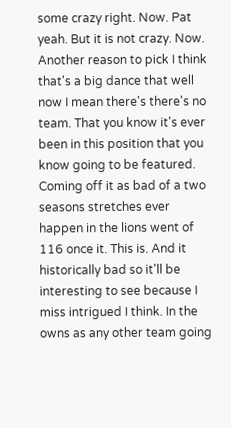some crazy right. Now. Pat yeah. But it is not crazy. Now. Another reason to pick I think that's a big dance that well now I mean there's there's no team. That you know it's ever been in this position that you know going to be featured. Coming off it as bad of a two seasons stretches ever happen in the lions went of 116 once it. This is. And it historically bad so it'll be interesting to see because I miss intrigued I think. In the owns as any other team going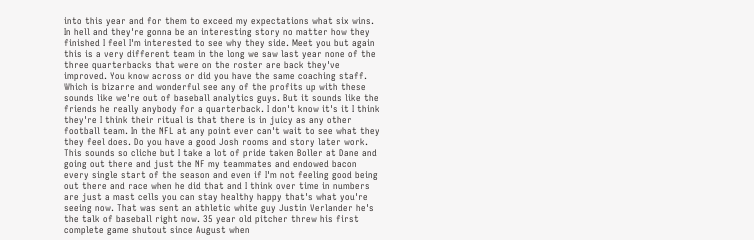into this year and for them to exceed my expectations what six wins. In hell and they're gonna be an interesting story no matter how they finished I feel I'm interested to see why they side. Meet you but again this is a very different team in the long we saw last year none of the three quarterbacks that were on the roster are back they've improved. You know across or did you have the same coaching staff. Which is bizarre and wonderful see any of the profits up with these sounds like we're out of baseball analytics guys. But it sounds like the friends he really anybody for a quarterback. I don't know it's it I think they're I think their ritual is that there is in juicy as any other football team. In the NFL at any point ever can't wait to see what they they feel does. Do you have a good Josh rooms and story later work. This sounds so cliche but I take a lot of pride taken Boller at Dane and going out there and just the NF my teammates and endowed bacon every single start of the season and even if I'm not feeling good being out there and race when he did that and I think over time in numbers are just a mast cells you can stay healthy happy that's what you're seeing now. That was sent an athletic white guy Justin Verlander he's the talk of baseball right now. 35 year old pitcher threw his first complete game shutout since August when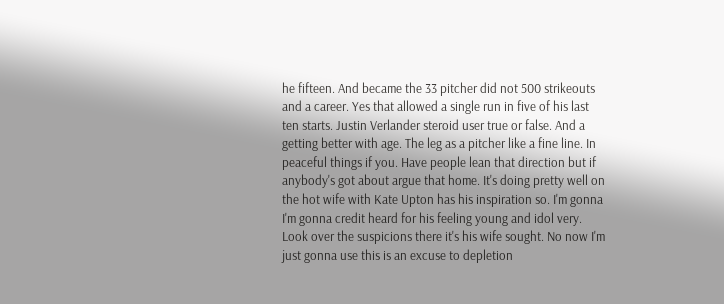he fifteen. And became the 33 pitcher did not 500 strikeouts and a career. Yes that allowed a single run in five of his last ten starts. Justin Verlander steroid user true or false. And a getting better with age. The leg as a pitcher like a fine line. In peaceful things if you. Have people lean that direction but if anybody's got about argue that home. It's doing pretty well on the hot wife with Kate Upton has his inspiration so. I'm gonna I'm gonna credit heard for his feeling young and idol very. Look over the suspicions there it's his wife sought. No now I'm just gonna use this is an excuse to depletion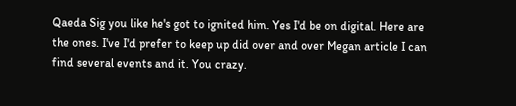Qaeda Sig you like he's got to ignited him. Yes I'd be on digital. Here are the ones. I've I'd prefer to keep up did over and over Megan article I can find several events and it. You crazy.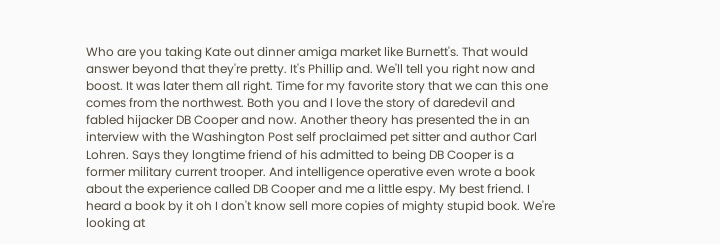Who are you taking Kate out dinner amiga market like Burnett's. That would answer beyond that they're pretty. It's Phillip and. We'll tell you right now and boost. It was later them all right. Time for my favorite story that we can this one comes from the northwest. Both you and I love the story of daredevil and fabled hijacker DB Cooper and now. Another theory has presented the in an interview with the Washington Post self proclaimed pet sitter and author Carl Lohren. Says they longtime friend of his admitted to being DB Cooper is a former military current trooper. And intelligence operative even wrote a book about the experience called DB Cooper and me a little espy. My best friend. I heard a book by it oh I don't know sell more copies of mighty stupid book. We're looking at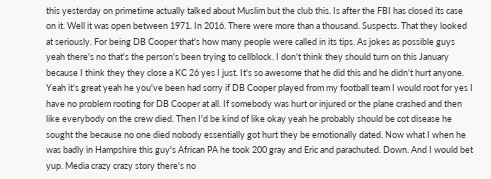this yesterday on primetime actually talked about Muslim but the club this. Is after the FBI has closed its case on it. Well it was open between 1971. In 2016. There were more than a thousand. Suspects. That they looked at seriously. For being DB Cooper that's how many people were called in its tips. As jokes as possible guys yeah there's no that's the person's been trying to cellblock. I don't think they should turn on this January because I think they they close a KC 26 yes I just. It's so awesome that he did this and he didn't hurt anyone. Yeah it's great yeah he you've been had sorry if DB Cooper played from my football team I would root for yes I have no problem rooting for DB Cooper at all. If somebody was hurt or injured or the plane crashed and then like everybody on the crew died. Then I'd be kind of like okay yeah he probably should be cot disease he sought the because no one died nobody essentially got hurt they be emotionally dated. Now what I when he was badly in Hampshire this guy's African PA he took 200 gray and Eric and parachuted. Down. And I would bet yup. Media crazy crazy story there's no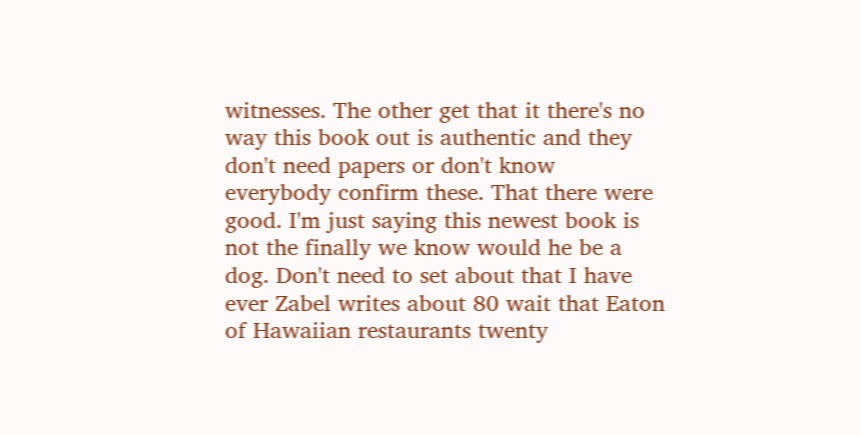witnesses. The other get that it there's no way this book out is authentic and they don't need papers or don't know everybody confirm these. That there were good. I'm just saying this newest book is not the finally we know would he be a dog. Don't need to set about that I have ever Zabel writes about 80 wait that Eaton of Hawaiian restaurants twenty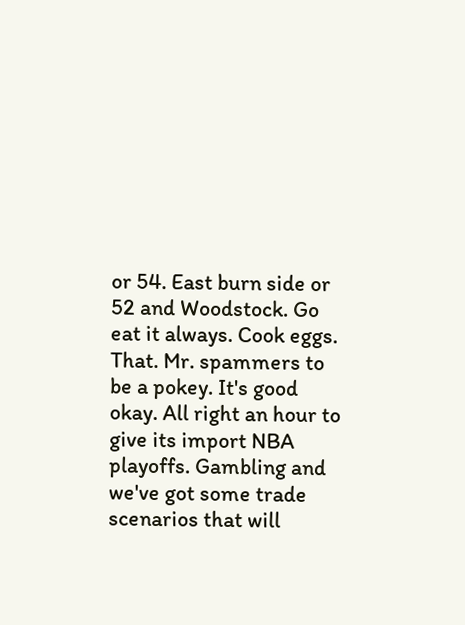or 54. East burn side or 52 and Woodstock. Go eat it always. Cook eggs. That. Mr. spammers to be a pokey. It's good okay. All right an hour to give its import NBA playoffs. Gambling and we've got some trade scenarios that will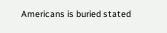Americans is buried stated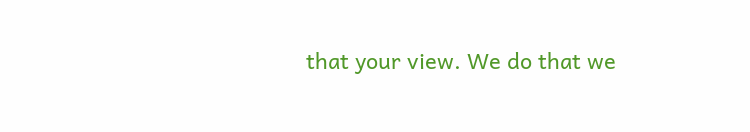that your view. We do that we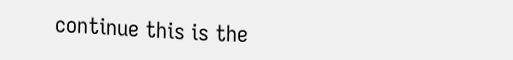continue this is the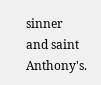sinner and saint Anthony's.